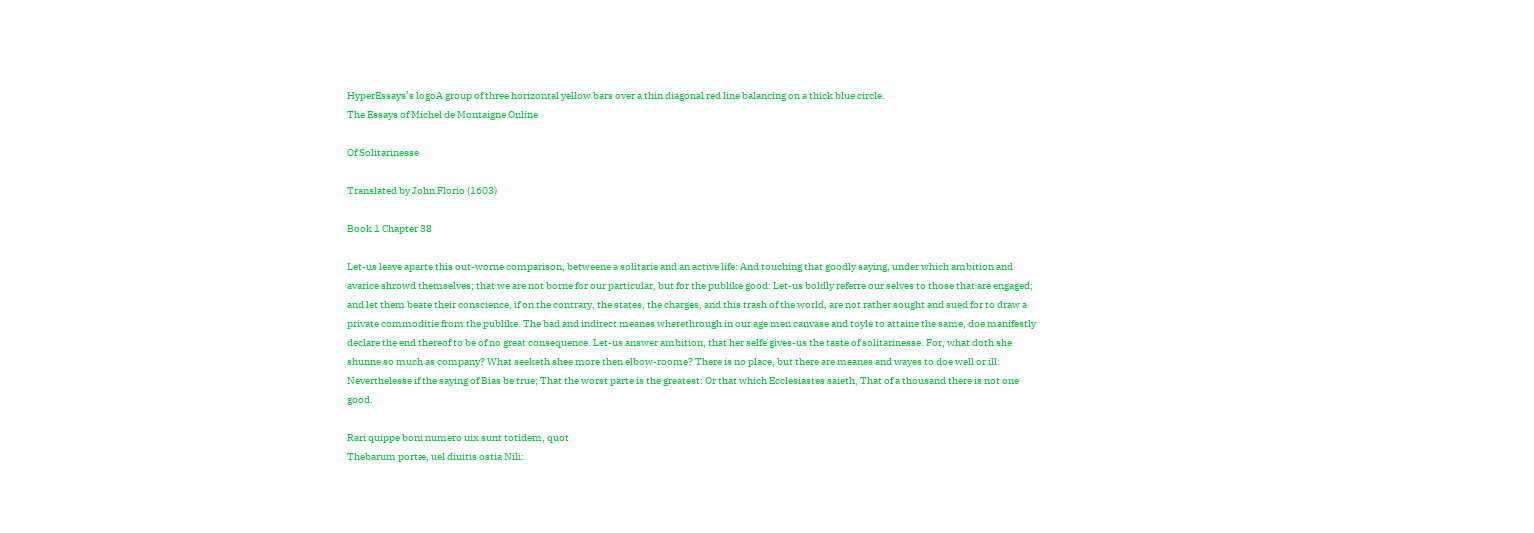HyperEssays’s logoA group of three horizontal yellow bars over a thin diagonal red line balancing on a thick blue circle.
The Essays of Michel de Montaigne Online

Of Solitarinesse

Translated by John Florio (1603)

Book 1 Chapter 38

Let-us leave aparte this out-worne comparison, betweene a solitarie and an active life: And touching that goodly saying, under which ambition and avarice shrowd themselves; that we are not borne for our particular, but for the publike good: Let-us boldly referre our selves to those that are engaged; and let them beate their conscience, if on the contrary, the states, the charges, and this trash of the world, are not rather sought and sued for to draw a private commoditie from the publike. The bad and indirect meanes wherethrough in our age men canvase and toyle to attaine the same, doe manifestly declare the end thereof to be of no great consequence. Let-us answer ambition, that her selfe gives-us the taste of solitarinesse. For, what doth she shunne so much as company? What seeketh shee more then elbow-roome? There is no place, but there are meanes and wayes to doe well or ill: Neverthelesse if the saying of Bias be true; That the worst parte is the greatest: Or that which Ecclesiastes saieth, That of a thousand there is not one good.

Rari quippe boni numero uix sunt totidem, quot
Thebarum portæ, uel diuitis ostia Nili: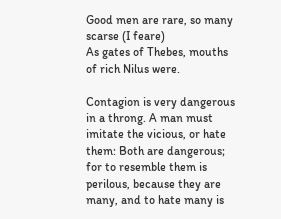Good men are rare, so many scarse (I feare)
As gates of Thebes, mouths of rich Nilus were.

Contagion is very dangerous in a throng. A man must imitate the vicious, or hate them: Both are dangerous; for to resemble them is perilous, because they are many, and to hate many is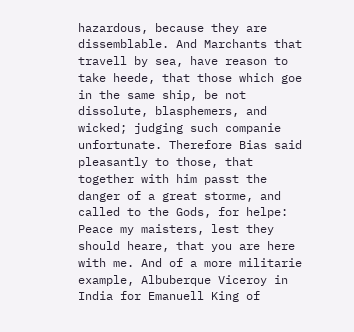hazardous, because they are dissemblable. And Marchants that travell by sea, have reason to take heede, that those which goe in the same ship, be not dissolute, blasphemers, and wicked; judging such companie unfortunate. Therefore Bias said pleasantly to those, that together with him passt the danger of a great storme, and called to the Gods, for helpe: Peace my maisters, lest they should heare, that you are here with me. And of a more militarie example, Albuberque Viceroy in India for Emanuell King of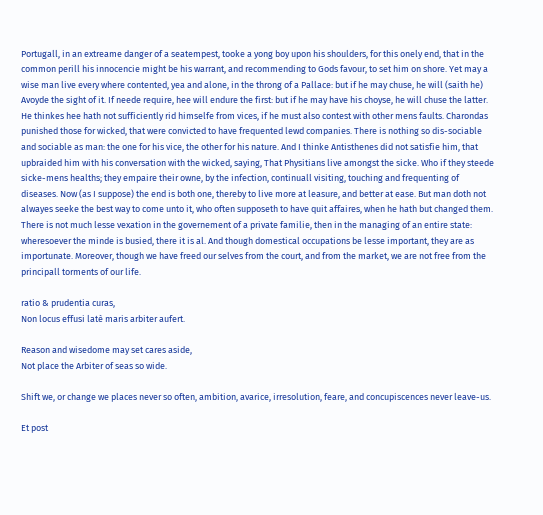Portugall, in an extreame danger of a seatempest, tooke a yong boy upon his shoulders, for this onely end, that in the common perill his innocencie might be his warrant, and recommending to Gods favour, to set him on shore. Yet may a wise man live every where contented, yea and alone, in the throng of a Pallace: but if he may chuse, he will (saith he) Avoyde the sight of it. If neede require, hee will endure the first: but if he may have his choyse, he will chuse the latter. He thinkes hee hath not sufficiently rid himselfe from vices, if he must also contest with other mens faults. Charondas punished those for wicked, that were convicted to have frequented lewd companies. There is nothing so dis-sociable and sociable as man: the one for his vice, the other for his nature. And I thinke Antisthenes did not satisfie him, that upbraided him with his conversation with the wicked, saying, That Physitians live amongst the sicke. Who if they steede sicke-mens healths; they empaire their owne, by the infection, continuall visiting, touching and frequenting of diseases. Now (as I suppose) the end is both one, thereby to live more at leasure, and better at ease. But man doth not alwayes seeke the best way to come unto it, who often supposeth to have quit affaires, when he hath but changed them. There is not much lesse vexation in the governement of a private familie, then in the managing of an entire state: wheresoever the minde is busied, there it is al. And though domestical occupations be lesse important, they are as importunate. Moreover, though we have freed our selves from the court, and from the market, we are not free from the principall torments of our life.

ratio & prudentia curas,
Non locus effusi latè maris arbiter aufert.

Reason and wisedome may set cares aside,
Not place the Arbiter of seas so wide.

Shift we, or change we places never so often, ambition, avarice, irresolution, feare, and concupiscences never leave-us.

Et post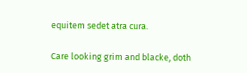equitem sedet atra cura.

Care looking grim and blacke, doth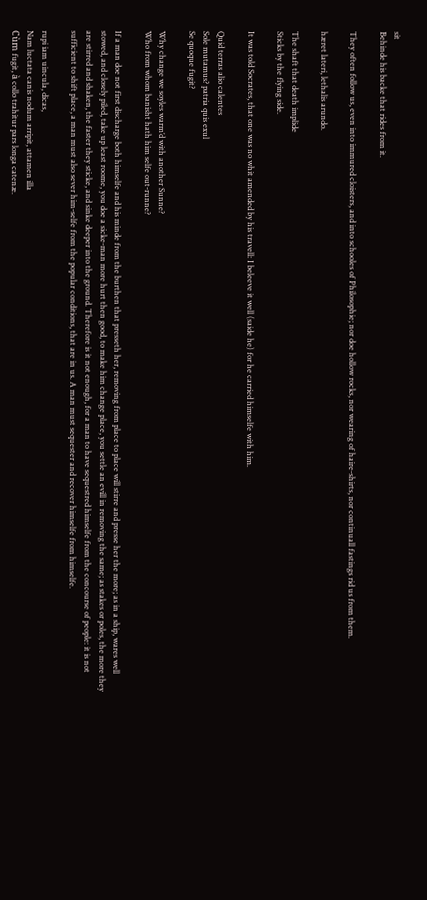sit
Behinde his backe that rides from it.

They often follow us, even into immured cloisters, and into schooles of Philosophie; nor doe hollow rocks, nor wearing of haire-shirts, nor continuall fastings rid us from them.

hæret lateri, lethalis arundo.

The shaft that death implide
Sticks by the flying side.

It was told Socrates, that one was no whit amended by his travell: I beleeve it well (saide he) for he carried himselfe with him.

Quid terras alio calentes
Sole mutamus? patria quis exul
Se quoque fugit?

Why change we soyles warm’d with another Sunne?
Who from whom banisht hath him selfe out-runne?

If a man doe not first discharge both himselfe and his minde from the burthen that presseth her, removing from place to place will stirre and presse her the more; as in a ship, wares well stowed, and closely piled, take up least roome, you doe a sicke-man more hurt then good, to make him change place, you settle an evill in removing the same; as stakes or poles, the more they are stirred and shaken, the faster they sticke, and sinke deeper into the ground. Therefore is it not enough, for a man to have sequestred himselfe from the concourse of people: it is not sufficient to shift place, a man must also sever him-selfe from the popular conditions, that are in us. A man must sequester and recover himselfe from himselfe.

rupi iam uincula, dicas,
Nam luctata canis nodum arripit, attamen illa
Cùm fugit, à collo trahitur pars longa catenæ.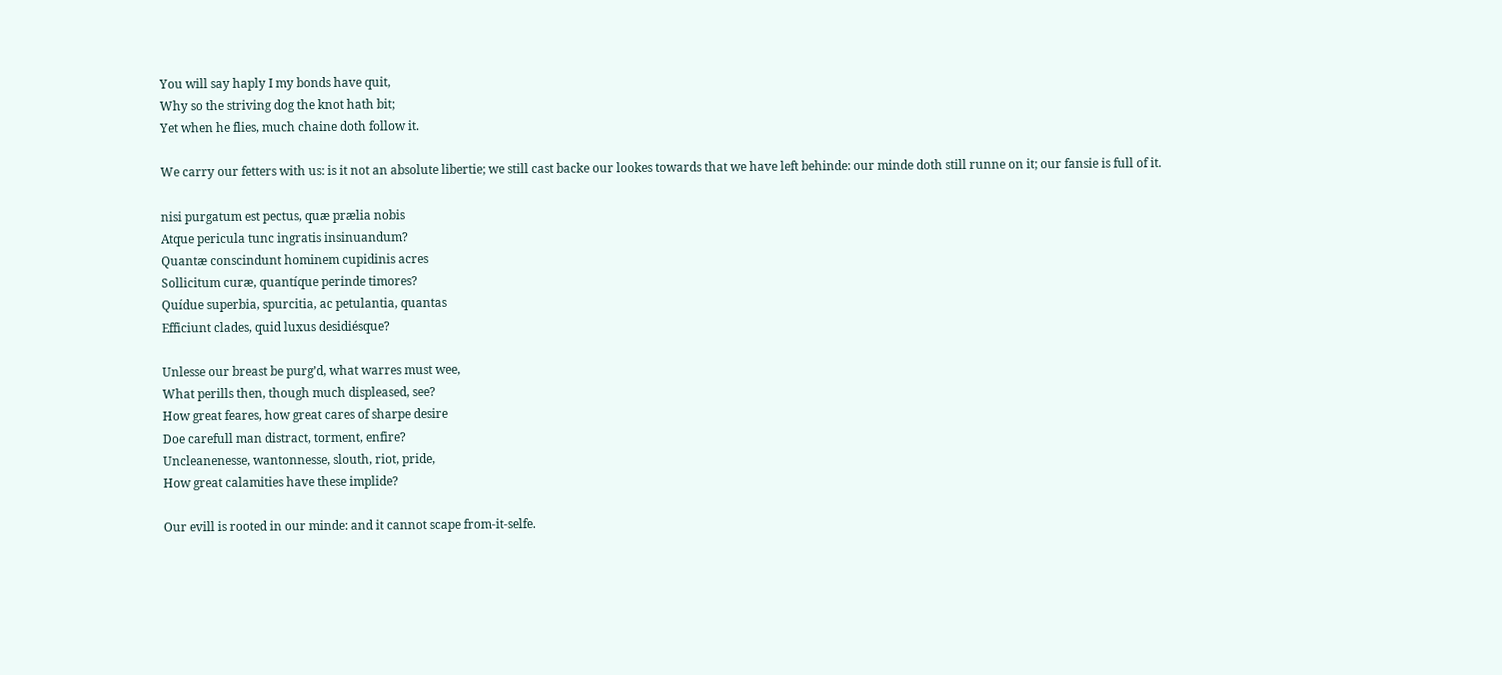You will say haply I my bonds have quit,
Why so the striving dog the knot hath bit;
Yet when he flies, much chaine doth follow it.

We carry our fetters with us: is it not an absolute libertie; we still cast backe our lookes towards that we have left behinde: our minde doth still runne on it; our fansie is full of it.

nisi purgatum est pectus, quæ prælia nobis
Atque pericula tunc ingratis insinuandum?
Quantæ conscindunt hominem cupidinis acres
Sollicitum curæ, quantíque perinde timores?
Quídue superbia, spurcitia, ac petulantia, quantas
Efficiunt clades, quid luxus desidiésque?

Unlesse our breast be purg’d, what warres must wee,
What perills then, though much displeased, see?
How great feares, how great cares of sharpe desire
Doe carefull man distract, torment, enfire?
Uncleanenesse, wantonnesse, slouth, riot, pride,
How great calamities have these implide?

Our evill is rooted in our minde: and it cannot scape from-it-selfe.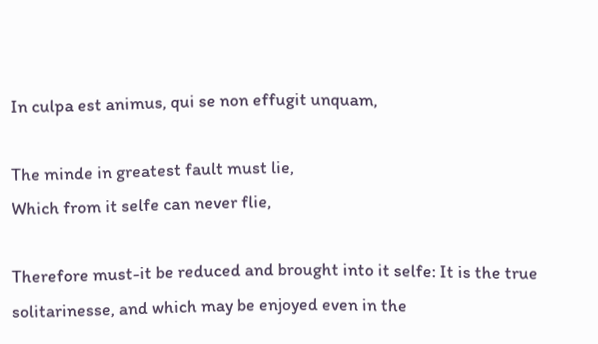In culpa est animus, qui se non effugit unquam,

The minde in greatest fault must lie,
Which from it selfe can never flie,

Therefore must-it be reduced and brought into it selfe: It is the true solitarinesse, and which may be enjoyed even in the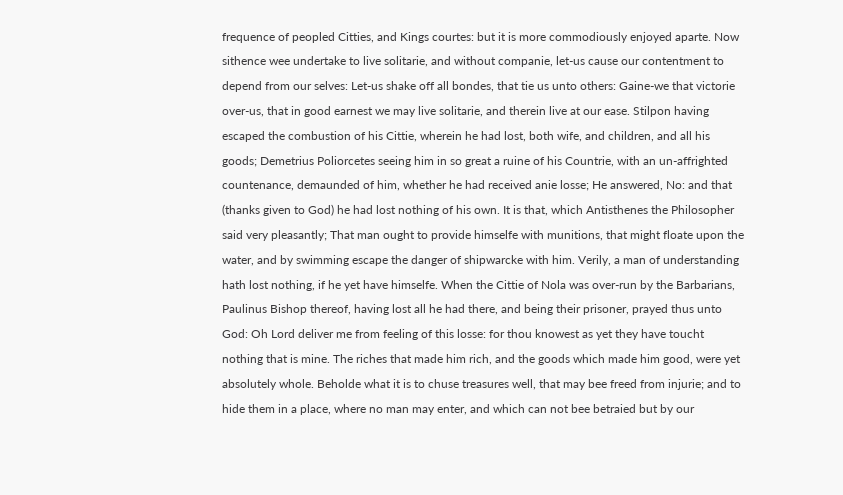frequence of peopled Citties, and Kings courtes: but it is more commodiously enjoyed aparte. Now sithence wee undertake to live solitarie, and without companie, let-us cause our contentment to depend from our selves: Let-us shake off all bondes, that tie us unto others: Gaine-we that victorie over-us, that in good earnest we may live solitarie, and therein live at our ease. Stilpon having escaped the combustion of his Cittie, wherein he had lost, both wife, and children, and all his goods; Demetrius Poliorcetes seeing him in so great a ruine of his Countrie, with an un-affrighted countenance, demaunded of him, whether he had received anie losse; He answered, No: and that (thanks given to God) he had lost nothing of his own. It is that, which Antisthenes the Philosopher said very pleasantly; That man ought to provide himselfe with munitions, that might floate upon the water, and by swimming escape the danger of shipwarcke with him. Verily, a man of understanding hath lost nothing, if he yet have himselfe. When the Cittie of Nola was over-run by the Barbarians, Paulinus Bishop thereof, having lost all he had there, and being their prisoner, prayed thus unto God: Oh Lord deliver me from feeling of this losse: for thou knowest as yet they have toucht nothing that is mine. The riches that made him rich, and the goods which made him good, were yet absolutely whole. Beholde what it is to chuse treasures well, that may bee freed from injurie; and to hide them in a place, where no man may enter, and which can not bee betraied but by our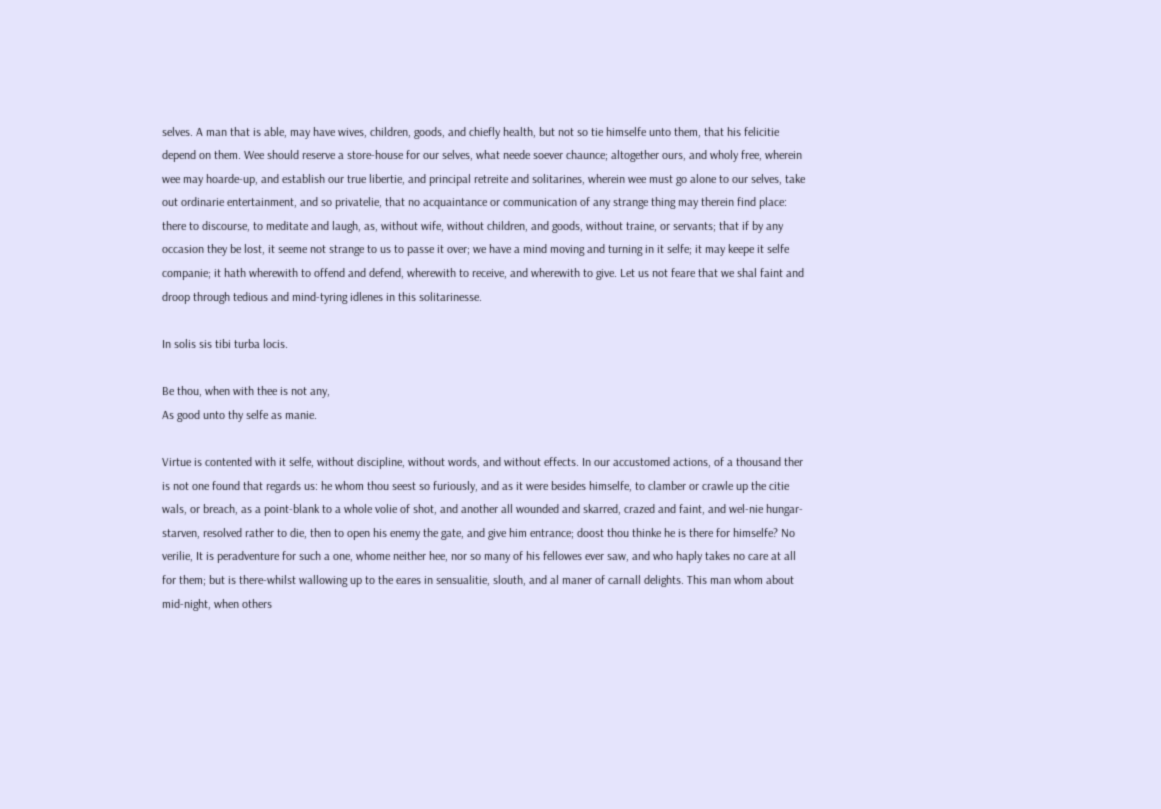selves. A man that is able, may have wives, children, goods, and chiefly health, but not so tie himselfe unto them, that his felicitie depend on them. Wee should reserve a store-house for our selves, what neede soever chaunce; altogether ours, and wholy free, wherein wee may hoarde-up, and establish our true libertie, and principal retreite and solitarines, wherein wee must go alone to our selves, take out ordinarie entertainment, and so privatelie, that no acquaintance or communication of any strange thing may therein find place: there to discourse, to meditate and laugh, as, without wife, without children, and goods, without traine, or servants; that if by any occasion they be lost, it seeme not strange to us to passe it over; we have a mind moving and turning in it selfe; it may keepe it selfe companie; it hath wherewith to offend and defend, wherewith to receive, and wherewith to give. Let us not feare that we shal faint and droop through tedious and mind-tyring idlenes in this solitarinesse.

In solis sis tibi turba locis.

Be thou, when with thee is not any,
As good unto thy selfe as manie.

Virtue is contented with it selfe, without discipline, without words, and without effects. In our accustomed actions, of a thousand ther is not one found that regards us: he whom thou seest so furiously, and as it were besides himselfe, to clamber or crawle up the citie wals, or breach, as a point-blank to a whole volie of shot, and another all wounded and skarred, crazed and faint, and wel-nie hungar-starven, resolved rather to die, then to open his enemy the gate, and give him entrance; doost thou thinke he is there for himselfe? No verilie, It is peradventure for such a one, whome neither hee, nor so many of his fellowes ever saw, and who haply takes no care at all for them; but is there-whilst wallowing up to the eares in sensualitie, slouth, and al maner of carnall delights. This man whom about mid-night, when others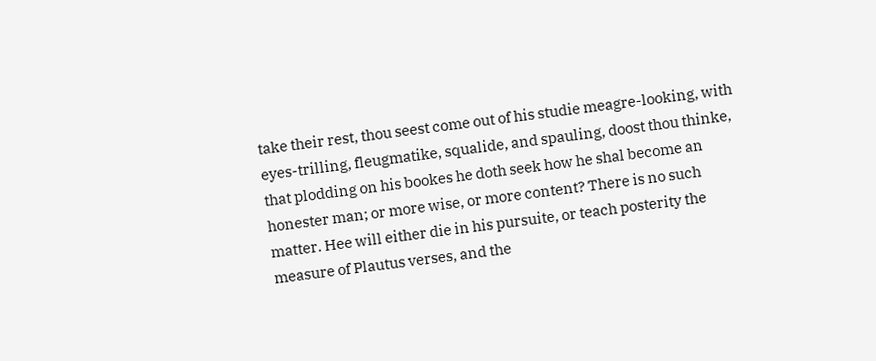take their rest, thou seest come out of his studie meagre-looking, with eyes-trilling, fleugmatike, squalide, and spauling, doost thou thinke, that plodding on his bookes he doth seek how he shal become an honester man; or more wise, or more content? There is no such matter. Hee will either die in his pursuite, or teach posterity the measure of Plautus verses, and the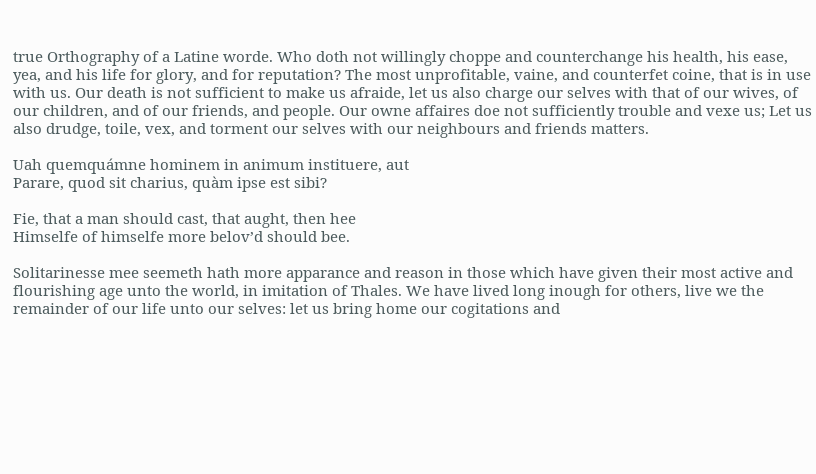true Orthography of a Latine worde. Who doth not willingly choppe and counterchange his health, his ease, yea, and his life for glory, and for reputation? The most unprofitable, vaine, and counterfet coine, that is in use with us. Our death is not sufficient to make us afraide, let us also charge our selves with that of our wives, of our children, and of our friends, and people. Our owne affaires doe not sufficiently trouble and vexe us; Let us also drudge, toile, vex, and torment our selves with our neighbours and friends matters.

Uah quemquámne hominem in animum instituere, aut
Parare, quod sit charius, quàm ipse est sibi?

Fie, that a man should cast, that aught, then hee
Himselfe of himselfe more belov’d should bee.

Solitarinesse mee seemeth hath more apparance and reason in those which have given their most active and flourishing age unto the world, in imitation of Thales. We have lived long inough for others, live we the remainder of our life unto our selves: let us bring home our cogitations and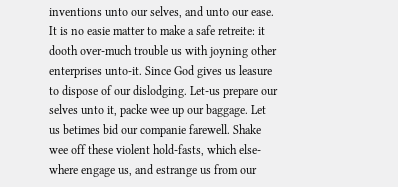inventions unto our selves, and unto our ease. It is no easie matter to make a safe retreite: it dooth over-much trouble us with joyning other enterprises unto-it. Since God gives us leasure to dispose of our dislodging. Let-us prepare our selves unto it, packe wee up our baggage. Let us betimes bid our companie farewell. Shake wee off these violent hold-fasts, which else-where engage us, and estrange us from our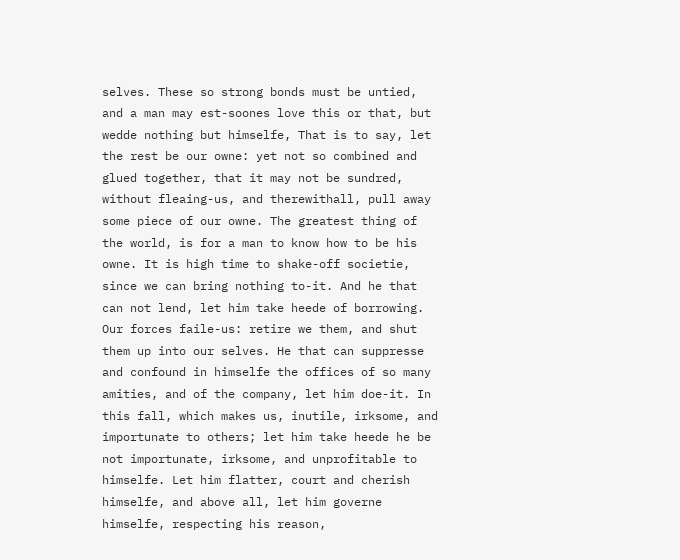selves. These so strong bonds must be untied, and a man may est-soones love this or that, but wedde nothing but himselfe, That is to say, let the rest be our owne: yet not so combined and glued together, that it may not be sundred, without fleaing-us, and therewithall, pull away some piece of our owne. The greatest thing of the world, is for a man to know how to be his owne. It is high time to shake-off societie, since we can bring nothing to-it. And he that can not lend, let him take heede of borrowing. Our forces faile-us: retire we them, and shut them up into our selves. He that can suppresse and confound in himselfe the offices of so many amities, and of the company, let him doe-it. In this fall, which makes us, inutile, irksome, and importunate to others; let him take heede he be not importunate, irksome, and unprofitable to himselfe. Let him flatter, court and cherish himselfe, and above all, let him governe himselfe, respecting his reason,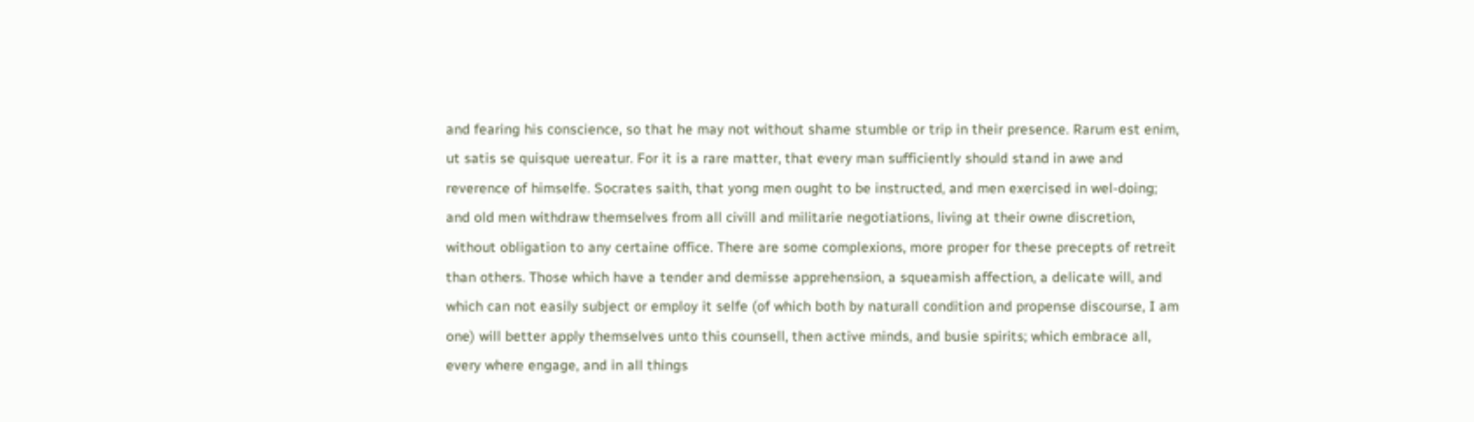and fearing his conscience, so that he may not without shame stumble or trip in their presence. Rarum est enim, ut satis se quisque uereatur. For it is a rare matter, that every man sufficiently should stand in awe and reverence of himselfe. Socrates saith, that yong men ought to be instructed, and men exercised in wel-doing; and old men withdraw themselves from all civill and militarie negotiations, living at their owne discretion, without obligation to any certaine office. There are some complexions, more proper for these precepts of retreit than others. Those which have a tender and demisse apprehension, a squeamish affection, a delicate will, and which can not easily subject or employ it selfe (of which both by naturall condition and propense discourse, I am one) will better apply themselves unto this counsell, then active minds, and busie spirits; which embrace all, every where engage, and in all things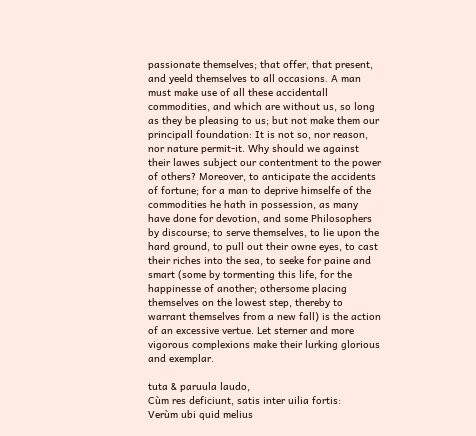passionate themselves; that offer, that present, and yeeld themselves to all occasions. A man must make use of all these accidentall commodities, and which are without us, so long as they be pleasing to us; but not make them our principall foundation: It is not so, nor reason, nor nature permit-it. Why should we against their lawes subject our contentment to the power of others? Moreover, to anticipate the accidents of fortune; for a man to deprive himselfe of the commodities he hath in possession, as many have done for devotion, and some Philosophers by discourse; to serve themselves, to lie upon the hard ground, to pull out their owne eyes, to cast their riches into the sea, to seeke for paine and smart (some by tormenting this life, for the happinesse of another; othersome placing themselves on the lowest step, thereby to warrant themselves from a new fall) is the action of an excessive vertue. Let sterner and more vigorous complexions make their lurking glorious and exemplar.

tuta & paruula laudo,
Cùm res deficiunt, satis inter uilia fortis:
Verùm ubi quid melius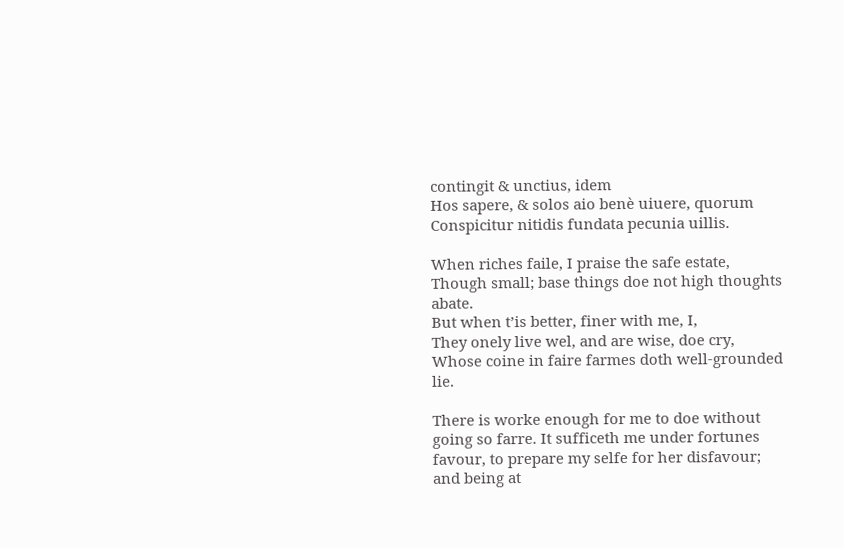contingit & unctius, idem
Hos sapere, & solos aio benè uiuere, quorum
Conspicitur nitidis fundata pecunia uillis.

When riches faile, I praise the safe estate,
Though small; base things doe not high thoughts abate.
But when t’is better, finer with me, I,
They onely live wel, and are wise, doe cry,
Whose coine in faire farmes doth well-grounded lie.

There is worke enough for me to doe without going so farre. It sufficeth me under fortunes favour, to prepare my selfe for her disfavour; and being at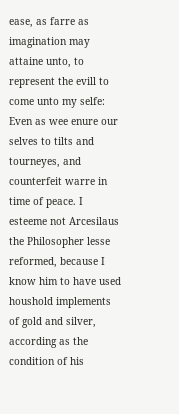ease, as farre as imagination may attaine unto, to represent the evill to come unto my selfe: Even as wee enure our selves to tilts and tourneyes, and counterfeit warre in time of peace. I esteeme not Arcesilaus the Philosopher lesse reformed, because I know him to have used houshold implements of gold and silver, according as the condition of his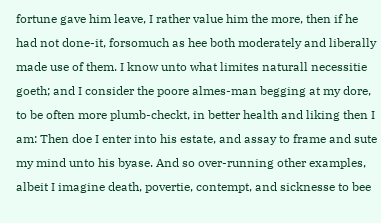fortune gave him leave, I rather value him the more, then if he had not done-it, forsomuch as hee both moderately and liberally made use of them. I know unto what limites naturall necessitie goeth; and I consider the poore almes-man begging at my dore, to be often more plumb-checkt, in better health and liking then I am: Then doe I enter into his estate, and assay to frame and sute my mind unto his byase. And so over-running other examples, albeit I imagine death, povertie, contempt, and sicknesse to bee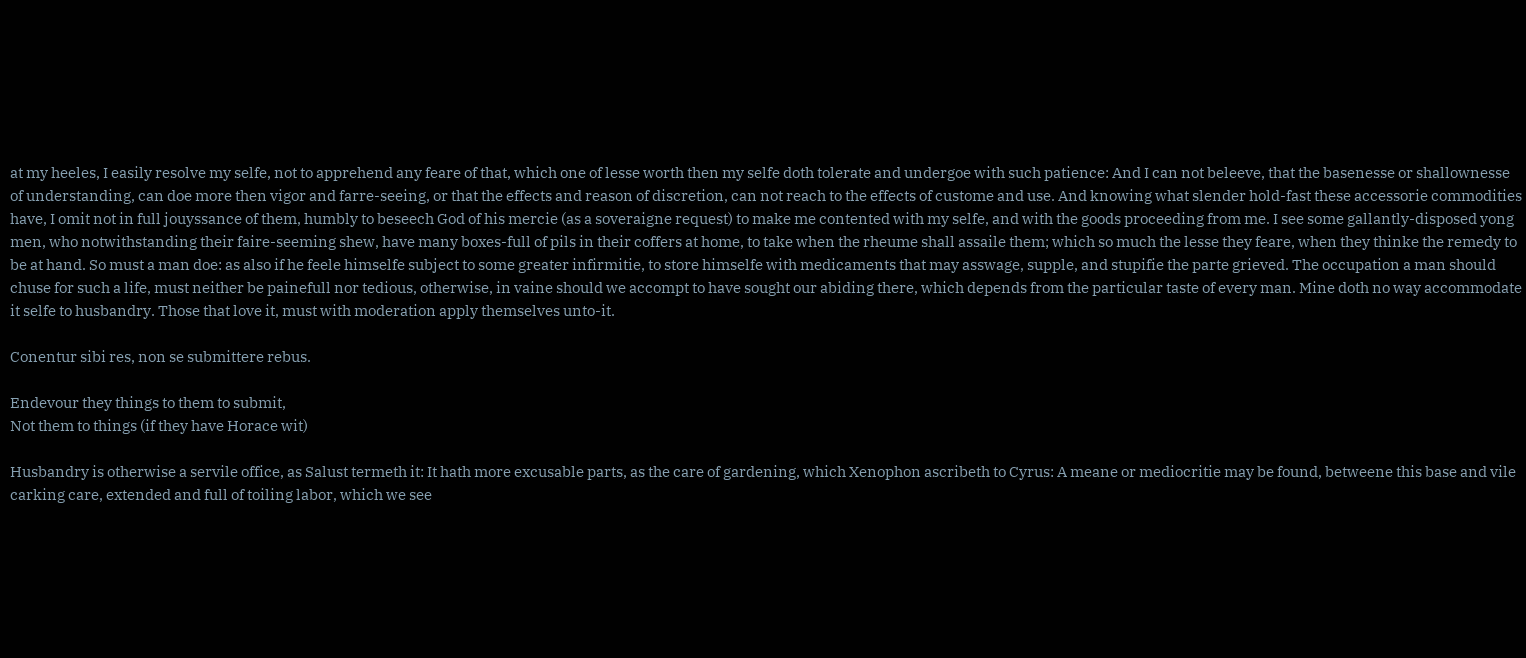at my heeles, I easily resolve my selfe, not to apprehend any feare of that, which one of lesse worth then my selfe doth tolerate and undergoe with such patience: And I can not beleeve, that the basenesse or shallownesse of understanding, can doe more then vigor and farre-seeing, or that the effects and reason of discretion, can not reach to the effects of custome and use. And knowing what slender hold-fast these accessorie commodities have, I omit not in full jouyssance of them, humbly to beseech God of his mercie (as a soveraigne request) to make me contented with my selfe, and with the goods proceeding from me. I see some gallantly-disposed yong men, who notwithstanding their faire-seeming shew, have many boxes-full of pils in their coffers at home, to take when the rheume shall assaile them; which so much the lesse they feare, when they thinke the remedy to be at hand. So must a man doe: as also if he feele himselfe subject to some greater infirmitie, to store himselfe with medicaments that may asswage, supple, and stupifie the parte grieved. The occupation a man should chuse for such a life, must neither be painefull nor tedious, otherwise, in vaine should we accompt to have sought our abiding there, which depends from the particular taste of every man. Mine doth no way accommodate it selfe to husbandry. Those that love it, must with moderation apply themselves unto-it.

Conentur sibi res, non se submittere rebus.

Endevour they things to them to submit,
Not them to things (if they have Horace wit)

Husbandry is otherwise a servile office, as Salust termeth it: It hath more excusable parts, as the care of gardening, which Xenophon ascribeth to Cyrus: A meane or mediocritie may be found, betweene this base and vile carking care, extended and full of toiling labor, which we see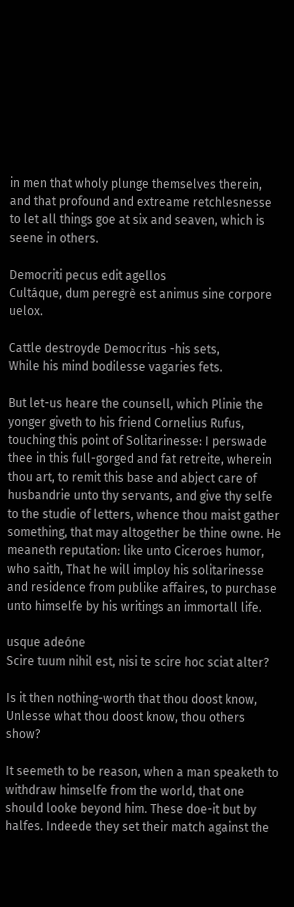in men that wholy plunge themselves therein, and that profound and extreame retchlesnesse to let all things goe at six and seaven, which is seene in others.

Democriti pecus edit agellos
Cultáque, dum peregrè est animus sine corpore uelox.

Cattle destroyde Democritus -his sets,
While his mind bodilesse vagaries fets.

But let-us heare the counsell, which Plinie the yonger giveth to his friend Cornelius Rufus, touching this point of Solitarinesse: I perswade thee in this full-gorged and fat retreite, wherein thou art, to remit this base and abject care of husbandrie unto thy servants, and give thy selfe to the studie of letters, whence thou maist gather something, that may altogether be thine owne. He meaneth reputation: like unto Ciceroes humor, who saith, That he will imploy his solitarinesse and residence from publike affaires, to purchase unto himselfe by his writings an immortall life.

usque adeóne
Scire tuum nihil est, nisi te scire hoc sciat alter?

Is it then nothing-worth that thou doost know,
Unlesse what thou doost know, thou others show?

It seemeth to be reason, when a man speaketh to withdraw himselfe from the world, that one should looke beyond him. These doe-it but by halfes. Indeede they set their match against the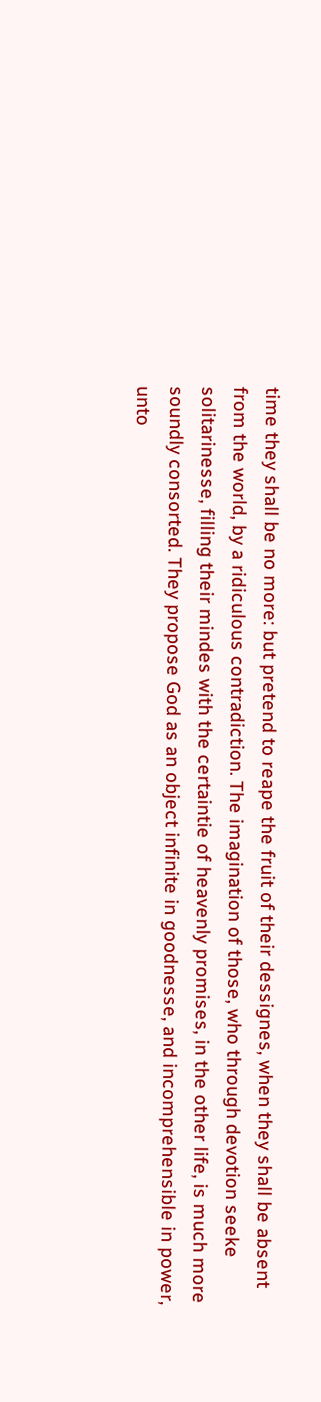time they shall be no more: but pretend to reape the fruit of their dessignes, when they shall be absent from the world, by a ridiculous contradiction. The imagination of those, who through devotion seeke solitarinesse, filling their mindes with the certaintie of heavenly promises, in the other life, is much more soundly consorted. They propose God as an object infinite in goodnesse, and incomprehensible in power, unto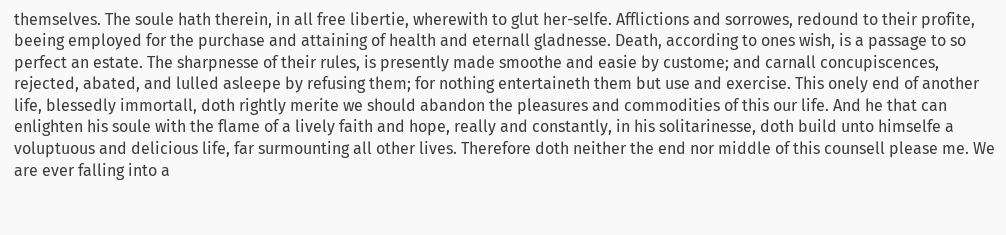themselves. The soule hath therein, in all free libertie, wherewith to glut her-selfe. Afflictions and sorrowes, redound to their profite, beeing employed for the purchase and attaining of health and eternall gladnesse. Death, according to ones wish, is a passage to so perfect an estate. The sharpnesse of their rules, is presently made smoothe and easie by custome; and carnall concupiscences, rejected, abated, and lulled asleepe by refusing them; for nothing entertaineth them but use and exercise. This onely end of another life, blessedly immortall, doth rightly merite we should abandon the pleasures and commodities of this our life. And he that can enlighten his soule with the flame of a lively faith and hope, really and constantly, in his solitarinesse, doth build unto himselfe a voluptuous and delicious life, far surmounting all other lives. Therefore doth neither the end nor middle of this counsell please me. We are ever falling into a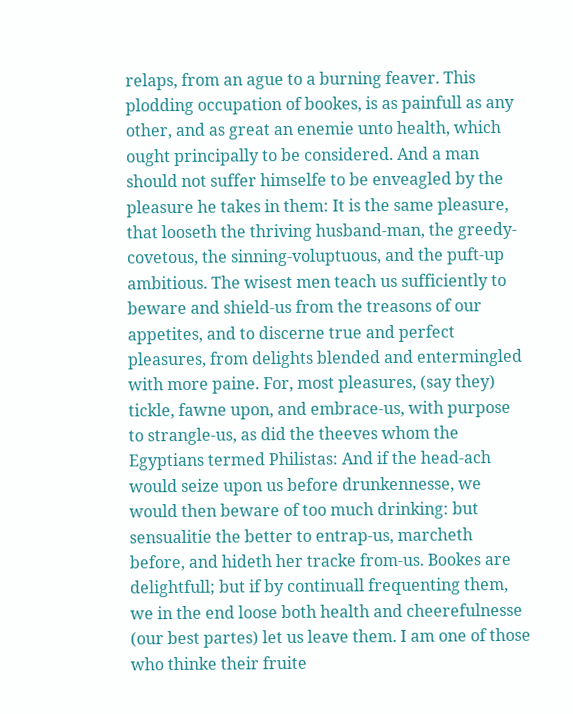relaps, from an ague to a burning feaver. This plodding occupation of bookes, is as painfull as any other, and as great an enemie unto health, which ought principally to be considered. And a man should not suffer himselfe to be enveagled by the pleasure he takes in them: It is the same pleasure, that looseth the thriving husband-man, the greedy-covetous, the sinning-voluptuous, and the puft-up ambitious. The wisest men teach us sufficiently to beware and shield-us from the treasons of our appetites, and to discerne true and perfect pleasures, from delights blended and entermingled with more paine. For, most pleasures, (say they) tickle, fawne upon, and embrace-us, with purpose to strangle-us, as did the theeves whom the Egyptians termed Philistas: And if the head-ach would seize upon us before drunkennesse, we would then beware of too much drinking: but sensualitie the better to entrap-us, marcheth before, and hideth her tracke from-us. Bookes are delightfull; but if by continuall frequenting them, we in the end loose both health and cheerefulnesse (our best partes) let us leave them. I am one of those who thinke their fruite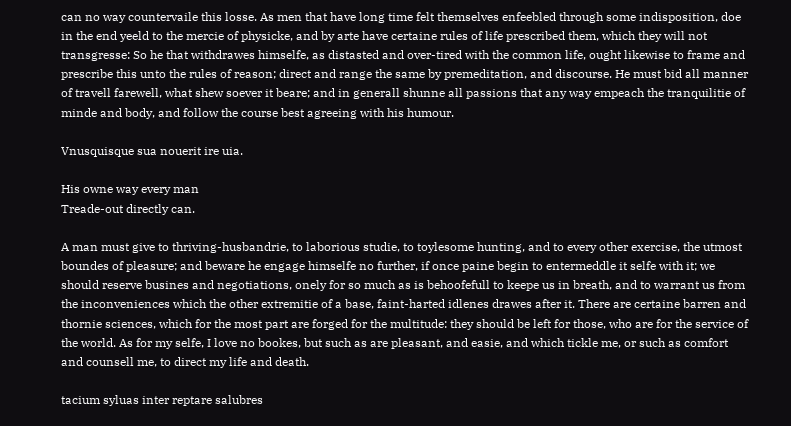can no way countervaile this losse. As men that have long time felt themselves enfeebled through some indisposition, doe in the end yeeld to the mercie of physicke, and by arte have certaine rules of life prescribed them, which they will not transgresse: So he that withdrawes himselfe, as distasted and over-tired with the common life, ought likewise to frame and prescribe this unto the rules of reason; direct and range the same by premeditation, and discourse. He must bid all manner of travell farewell, what shew soever it beare; and in generall shunne all passions that any way empeach the tranquilitie of minde and body, and follow the course best agreeing with his humour.

Vnusquisque sua nouerit ire uia.

His owne way every man
Treade-out directly can.

A man must give to thriving-husbandrie, to laborious studie, to toylesome hunting, and to every other exercise, the utmost boundes of pleasure; and beware he engage himselfe no further, if once paine begin to entermeddle it selfe with it; we should reserve busines and negotiations, onely for so much as is behoofefull to keepe us in breath, and to warrant us from the inconveniences which the other extremitie of a base, faint-harted idlenes drawes after it. There are certaine barren and thornie sciences, which for the most part are forged for the multitude: they should be left for those, who are for the service of the world. As for my selfe, I love no bookes, but such as are pleasant, and easie, and which tickle me, or such as comfort and counsell me, to direct my life and death.

tacium syluas inter reptare salubres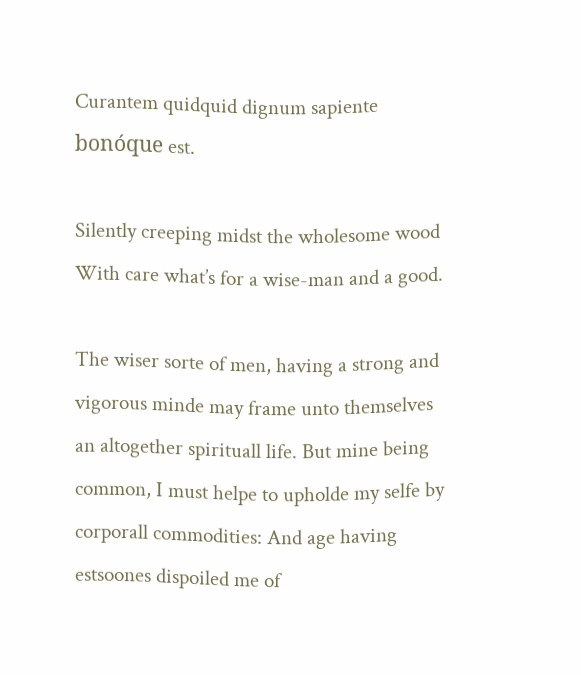Curantem quidquid dignum sapiente bonóque est.

Silently creeping midst the wholesome wood
With care what’s for a wise-man and a good.

The wiser sorte of men, having a strong and vigorous minde may frame unto themselves an altogether spirituall life. But mine being common, I must helpe to upholde my selfe by corporall commodities: And age having estsoones dispoiled me of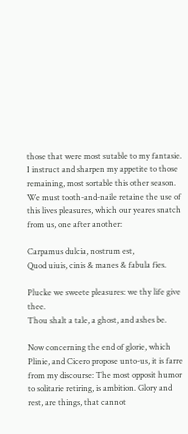those that were most sutable to my fantasie. I instruct and sharpen my appetite to those remaining, most sortable this other season. We must tooth-and-naile retaine the use of this lives pleasures, which our yeares snatch from us, one after another:

Carpamus dulcia, nostrum est,
Quod uiuis, cinis & manes & fabula fies.

Plucke we sweete pleasures: we thy life give thee.
Thou shalt a tale, a ghost, and ashes be.

Now concerning the end of glorie, which Plinie, and Cicero propose unto-us, it is farre from my discourse: The most opposit humor to solitarie retiring, is ambition. Glory and rest, are things, that cannot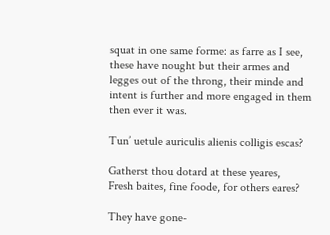squat in one same forme: as farre as I see, these have nought but their armes and legges out of the throng, their minde and intent is further and more engaged in them then ever it was.

Tun’ uetule auriculis alienis colligis escas?

Gatherst thou dotard at these yeares,
Fresh baites, fine foode, for others eares?

They have gone-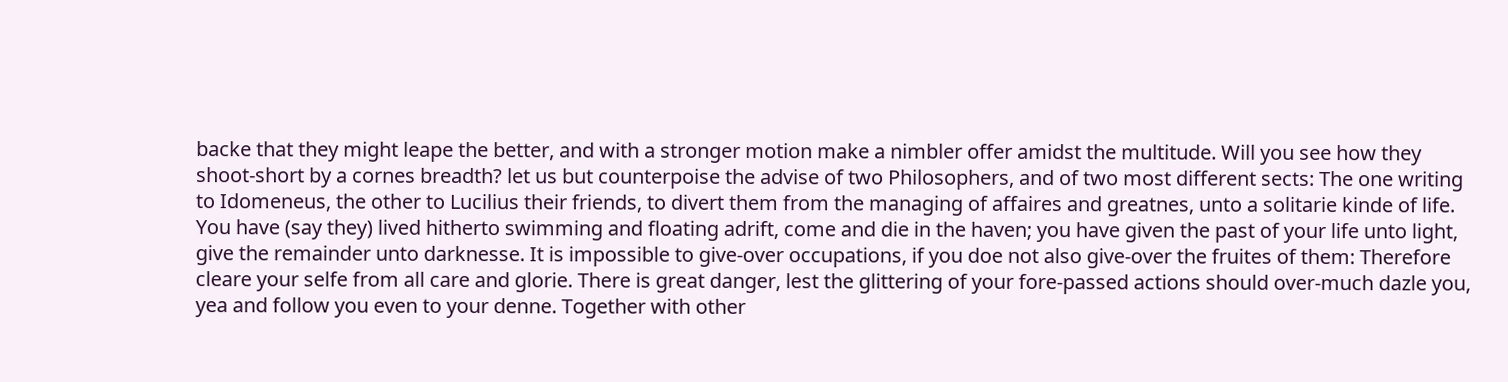backe that they might leape the better, and with a stronger motion make a nimbler offer amidst the multitude. Will you see how they shoot-short by a cornes breadth? let us but counterpoise the advise of two Philosophers, and of two most different sects: The one writing to Idomeneus, the other to Lucilius their friends, to divert them from the managing of affaires and greatnes, unto a solitarie kinde of life. You have (say they) lived hitherto swimming and floating adrift, come and die in the haven; you have given the past of your life unto light, give the remainder unto darknesse. It is impossible to give-over occupations, if you doe not also give-over the fruites of them: Therefore cleare your selfe from all care and glorie. There is great danger, lest the glittering of your fore-passed actions should over-much dazle you, yea and follow you even to your denne. Together with other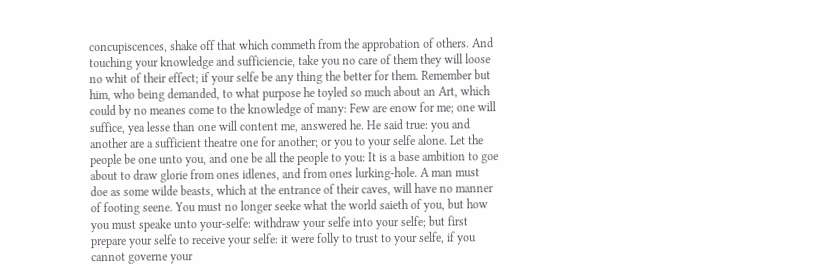concupiscences, shake off that which commeth from the approbation of others. And touching your knowledge and sufficiencie, take you no care of them they will loose no whit of their effect; if your selfe be any thing the better for them. Remember but him, who being demanded, to what purpose he toyled so much about an Art, which could by no meanes come to the knowledge of many: Few are enow for me; one will suffice, yea lesse than one will content me, answered he. He said true: you and another are a sufficient theatre one for another; or you to your selfe alone. Let the people be one unto you, and one be all the people to you: It is a base ambition to goe about to draw glorie from ones idlenes, and from ones lurking-hole. A man must doe as some wilde beasts, which at the entrance of their caves, will have no manner of footing seene. You must no longer seeke what the world saieth of you, but how you must speake unto your-selfe: withdraw your selfe into your selfe; but first prepare your selfe to receive your selfe: it were folly to trust to your selfe, if you cannot governe your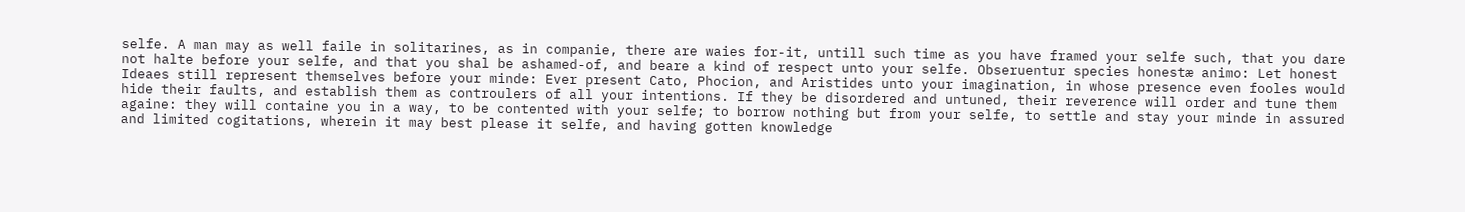selfe. A man may as well faile in solitarines, as in companie, there are waies for-it, untill such time as you have framed your selfe such, that you dare not halte before your selfe, and that you shal be ashamed-of, and beare a kind of respect unto your selfe. Obseruentur species honestæ animo: Let honest Ideaes still represent themselves before your minde: Ever present Cato, Phocion, and Aristides unto your imagination, in whose presence even fooles would hide their faults, and establish them as controulers of all your intentions. If they be disordered and untuned, their reverence will order and tune them againe: they will containe you in a way, to be contented with your selfe; to borrow nothing but from your selfe, to settle and stay your minde in assured and limited cogitations, wherein it may best please it selfe, and having gotten knowledge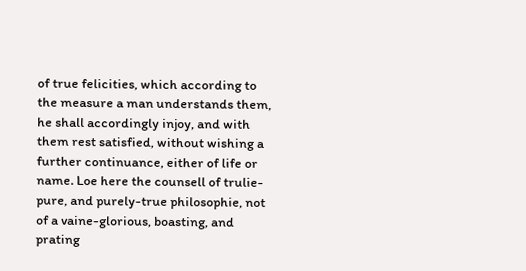of true felicities, which according to the measure a man understands them, he shall accordingly injoy, and with them rest satisfied, without wishing a further continuance, either of life or name. Loe here the counsell of trulie-pure, and purely-true philosophie, not of a vaine-glorious, boasting, and prating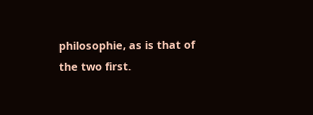philosophie, as is that of the two first.